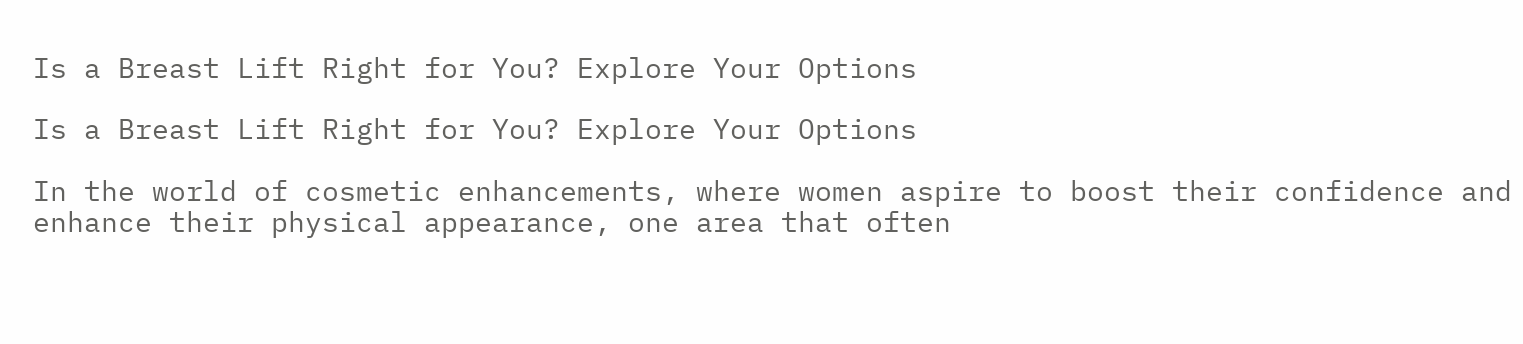Is a Breast Lift Right for You? Explore Your Options

Is a Breast Lift Right for You? Explore Your Options

In the world of cosmetic enhancements, where women aspire to boost their confidence and enhance their physical appearance, one area that often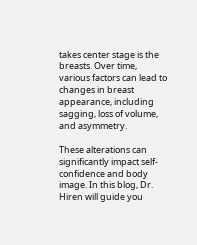takes center stage is the breasts. Over time, various factors can lead to changes in breast appearance, including sagging, loss of volume, and asymmetry.

These alterations can significantly impact self-confidence and body image. In this blog, Dr. Hiren will guide you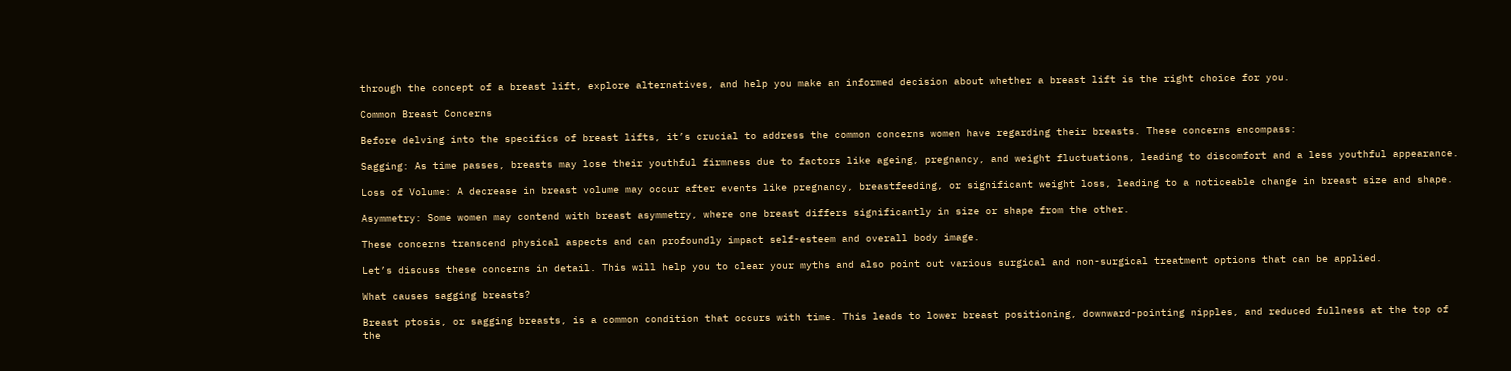through the concept of a breast lift, explore alternatives, and help you make an informed decision about whether a breast lift is the right choice for you.

Common Breast Concerns

Before delving into the specifics of breast lifts, it’s crucial to address the common concerns women have regarding their breasts. These concerns encompass:

Sagging: As time passes, breasts may lose their youthful firmness due to factors like ageing, pregnancy, and weight fluctuations, leading to discomfort and a less youthful appearance.

Loss of Volume: A decrease in breast volume may occur after events like pregnancy, breastfeeding, or significant weight loss, leading to a noticeable change in breast size and shape.

Asymmetry: Some women may contend with breast asymmetry, where one breast differs significantly in size or shape from the other.

These concerns transcend physical aspects and can profoundly impact self-esteem and overall body image.

Let’s discuss these concerns in detail. This will help you to clear your myths and also point out various surgical and non-surgical treatment options that can be applied.

What causes sagging breasts?

Breast ptosis, or sagging breasts, is a common condition that occurs with time. This leads to lower breast positioning, downward-pointing nipples, and reduced fullness at the top of the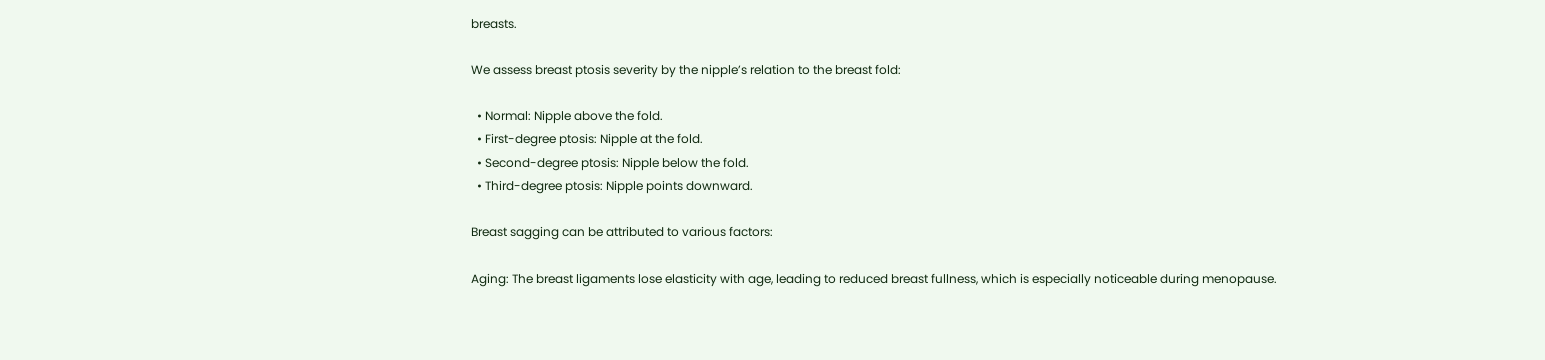breasts.

We assess breast ptosis severity by the nipple’s relation to the breast fold:

  • Normal: Nipple above the fold.
  • First-degree ptosis: Nipple at the fold.
  • Second-degree ptosis: Nipple below the fold.
  • Third-degree ptosis: Nipple points downward.

Breast sagging can be attributed to various factors:

Aging: The breast ligaments lose elasticity with age, leading to reduced breast fullness, which is especially noticeable during menopause.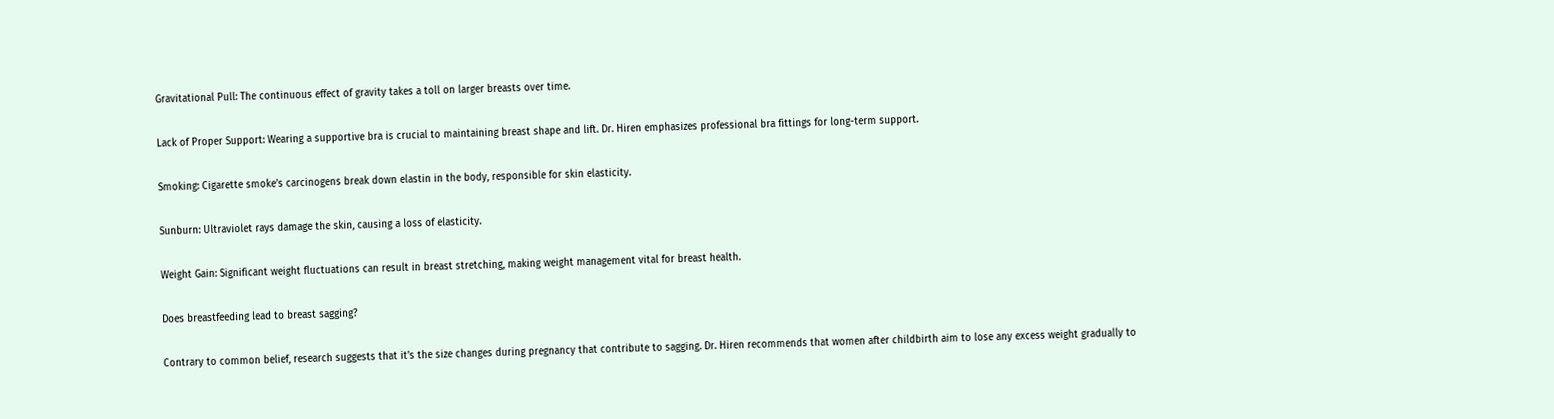Gravitational Pull: The continuous effect of gravity takes a toll on larger breasts over time.

Lack of Proper Support: Wearing a supportive bra is crucial to maintaining breast shape and lift. Dr. Hiren emphasizes professional bra fittings for long-term support.

Smoking: Cigarette smoke’s carcinogens break down elastin in the body, responsible for skin elasticity.

Sunburn: Ultraviolet rays damage the skin, causing a loss of elasticity.

Weight Gain: Significant weight fluctuations can result in breast stretching, making weight management vital for breast health.

Does breastfeeding lead to breast sagging?

Contrary to common belief, research suggests that it’s the size changes during pregnancy that contribute to sagging. Dr. Hiren recommends that women after childbirth aim to lose any excess weight gradually to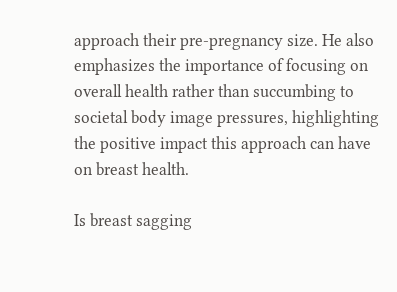approach their pre-pregnancy size. He also emphasizes the importance of focusing on overall health rather than succumbing to societal body image pressures, highlighting the positive impact this approach can have on breast health.

Is breast sagging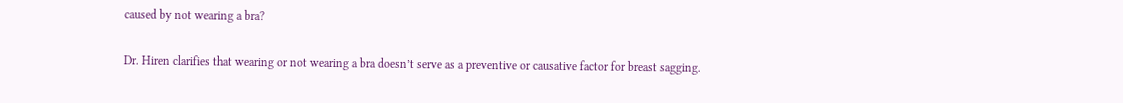caused by not wearing a bra?

Dr. Hiren clarifies that wearing or not wearing a bra doesn’t serve as a preventive or causative factor for breast sagging.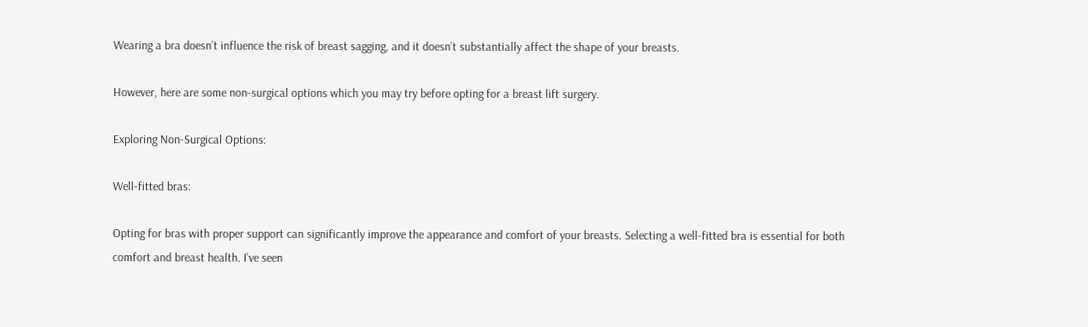Wearing a bra doesn’t influence the risk of breast sagging, and it doesn’t substantially affect the shape of your breasts.

However, here are some non-surgical options which you may try before opting for a breast lift surgery.

Exploring Non-Surgical Options:

Well-fitted bras:

Opting for bras with proper support can significantly improve the appearance and comfort of your breasts. Selecting a well-fitted bra is essential for both comfort and breast health. I’ve seen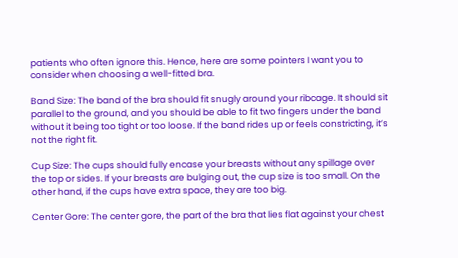patients who often ignore this. Hence, here are some pointers I want you to consider when choosing a well-fitted bra.

Band Size: The band of the bra should fit snugly around your ribcage. It should sit parallel to the ground, and you should be able to fit two fingers under the band without it being too tight or too loose. If the band rides up or feels constricting, it’s not the right fit.

Cup Size: The cups should fully encase your breasts without any spillage over the top or sides. If your breasts are bulging out, the cup size is too small. On the other hand, if the cups have extra space, they are too big.

Center Gore: The center gore, the part of the bra that lies flat against your chest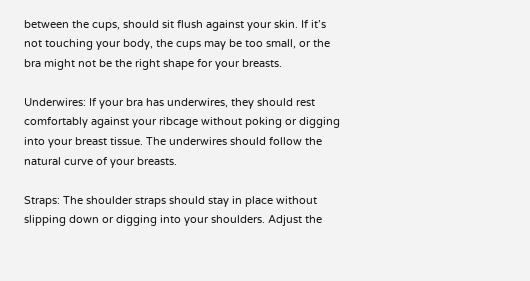between the cups, should sit flush against your skin. If it’s not touching your body, the cups may be too small, or the bra might not be the right shape for your breasts.

Underwires: If your bra has underwires, they should rest comfortably against your ribcage without poking or digging into your breast tissue. The underwires should follow the natural curve of your breasts.

Straps: The shoulder straps should stay in place without slipping down or digging into your shoulders. Adjust the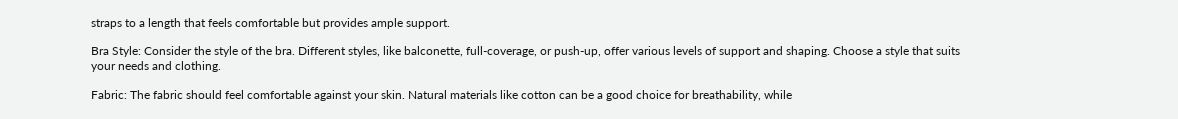straps to a length that feels comfortable but provides ample support.

Bra Style: Consider the style of the bra. Different styles, like balconette, full-coverage, or push-up, offer various levels of support and shaping. Choose a style that suits your needs and clothing.

Fabric: The fabric should feel comfortable against your skin. Natural materials like cotton can be a good choice for breathability, while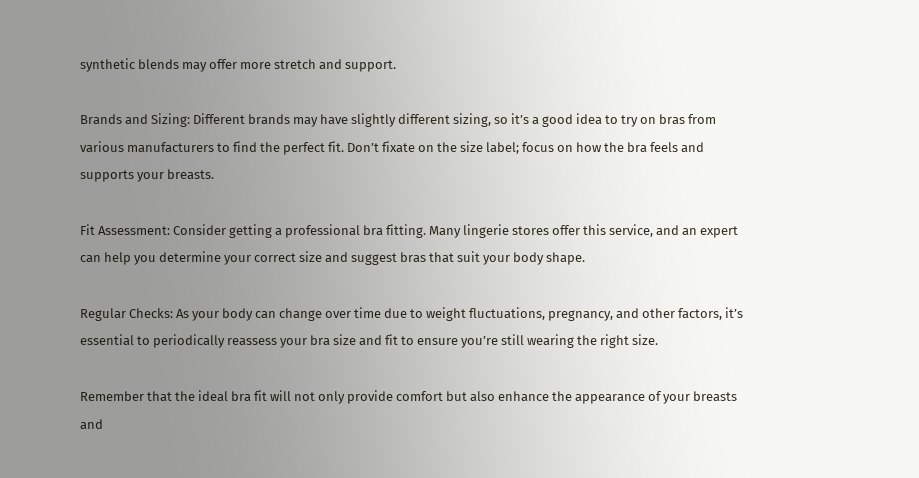synthetic blends may offer more stretch and support.

Brands and Sizing: Different brands may have slightly different sizing, so it’s a good idea to try on bras from various manufacturers to find the perfect fit. Don’t fixate on the size label; focus on how the bra feels and supports your breasts.

Fit Assessment: Consider getting a professional bra fitting. Many lingerie stores offer this service, and an expert can help you determine your correct size and suggest bras that suit your body shape.

Regular Checks: As your body can change over time due to weight fluctuations, pregnancy, and other factors, it’s essential to periodically reassess your bra size and fit to ensure you’re still wearing the right size.

Remember that the ideal bra fit will not only provide comfort but also enhance the appearance of your breasts and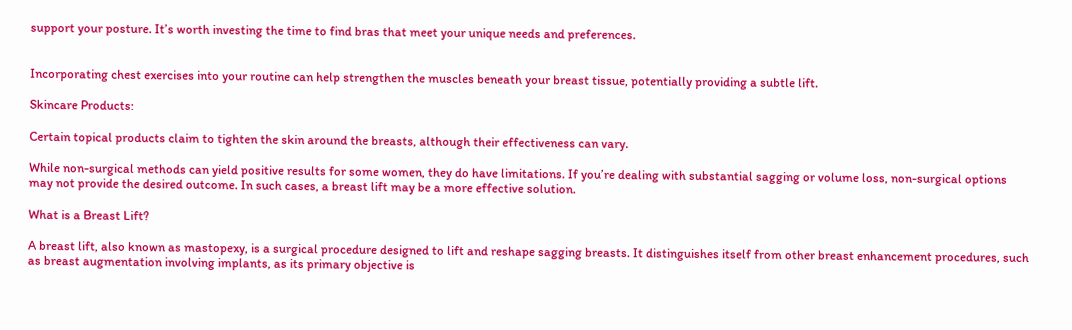support your posture. It’s worth investing the time to find bras that meet your unique needs and preferences.


Incorporating chest exercises into your routine can help strengthen the muscles beneath your breast tissue, potentially providing a subtle lift.

Skincare Products:

Certain topical products claim to tighten the skin around the breasts, although their effectiveness can vary.

While non-surgical methods can yield positive results for some women, they do have limitations. If you’re dealing with substantial sagging or volume loss, non-surgical options may not provide the desired outcome. In such cases, a breast lift may be a more effective solution.

What is a Breast Lift?

A breast lift, also known as mastopexy, is a surgical procedure designed to lift and reshape sagging breasts. It distinguishes itself from other breast enhancement procedures, such as breast augmentation involving implants, as its primary objective is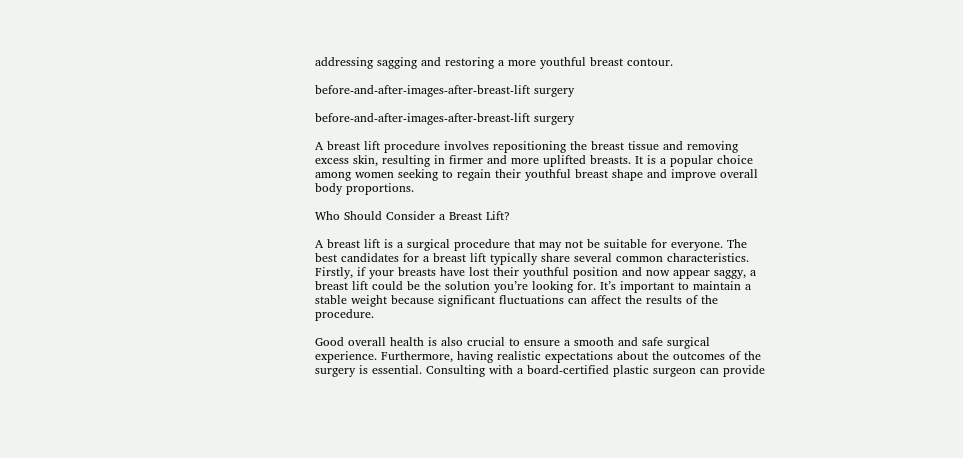addressing sagging and restoring a more youthful breast contour.

before-and-after-images-after-breast-lift surgery

before-and-after-images-after-breast-lift surgery

A breast lift procedure involves repositioning the breast tissue and removing excess skin, resulting in firmer and more uplifted breasts. It is a popular choice among women seeking to regain their youthful breast shape and improve overall body proportions.

Who Should Consider a Breast Lift?

A breast lift is a surgical procedure that may not be suitable for everyone. The best candidates for a breast lift typically share several common characteristics. Firstly, if your breasts have lost their youthful position and now appear saggy, a breast lift could be the solution you’re looking for. It’s important to maintain a stable weight because significant fluctuations can affect the results of the procedure.

Good overall health is also crucial to ensure a smooth and safe surgical experience. Furthermore, having realistic expectations about the outcomes of the surgery is essential. Consulting with a board-certified plastic surgeon can provide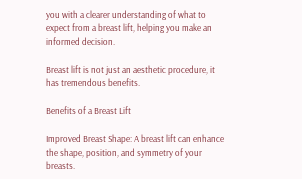you with a clearer understanding of what to expect from a breast lift, helping you make an informed decision.

Breast lift is not just an aesthetic procedure, it has tremendous benefits.

Benefits of a Breast Lift

Improved Breast Shape: A breast lift can enhance the shape, position, and symmetry of your breasts.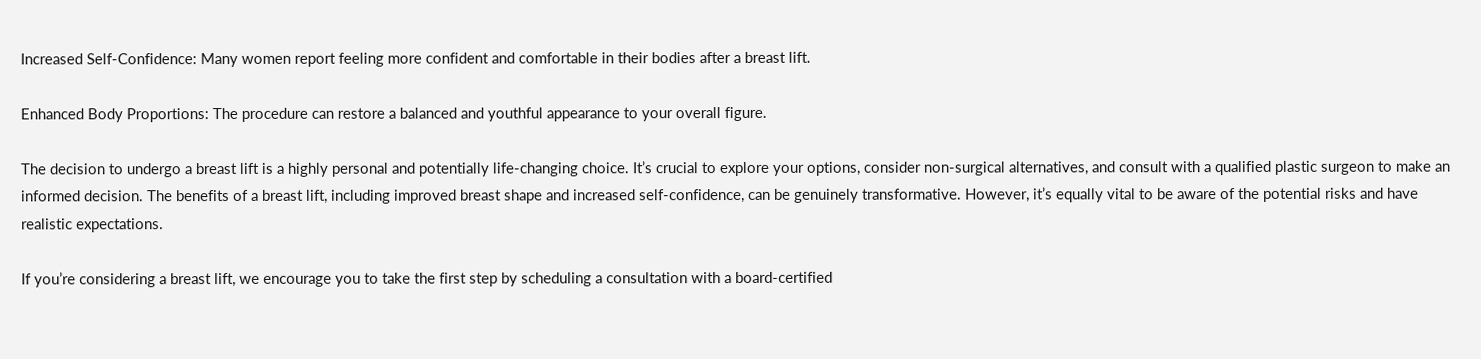Increased Self-Confidence: Many women report feeling more confident and comfortable in their bodies after a breast lift.

Enhanced Body Proportions: The procedure can restore a balanced and youthful appearance to your overall figure.

The decision to undergo a breast lift is a highly personal and potentially life-changing choice. It’s crucial to explore your options, consider non-surgical alternatives, and consult with a qualified plastic surgeon to make an informed decision. The benefits of a breast lift, including improved breast shape and increased self-confidence, can be genuinely transformative. However, it’s equally vital to be aware of the potential risks and have realistic expectations.

If you’re considering a breast lift, we encourage you to take the first step by scheduling a consultation with a board-certified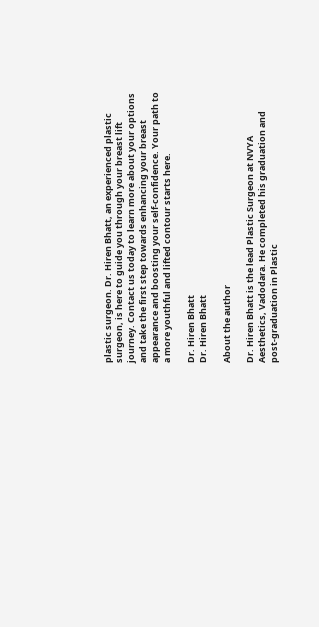plastic surgeon. Dr. Hiren Bhatt, an experienced plastic surgeon, is here to guide you through your breast lift journey. Contact us today to learn more about your options and take the first step towards enhancing your breast appearance and boosting your self-confidence. Your path to a more youthful and lifted contour starts here.

Dr. Hiren Bhatt
Dr. Hiren Bhatt

About the author

Dr. Hiren Bhatt is the lead Plastic Surgeon at NVYA Aesthetics, Vadodara. He completed his graduation and post-graduation in Plastic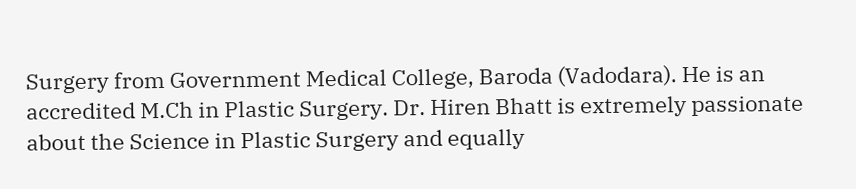Surgery from Government Medical College, Baroda (Vadodara). He is an accredited M.Ch in Plastic Surgery. Dr. Hiren Bhatt is extremely passionate about the Science in Plastic Surgery and equally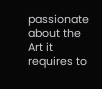passionate about the Art it requires to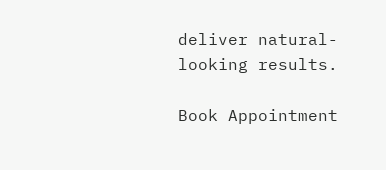deliver natural-looking results.

Book Appointment